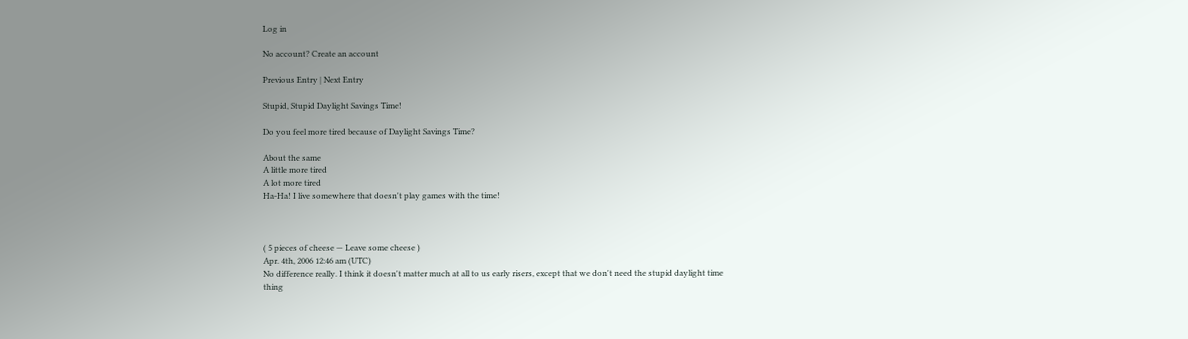Log in

No account? Create an account

Previous Entry | Next Entry

Stupid, Stupid Daylight Savings Time!

Do you feel more tired because of Daylight Savings Time?

About the same
A little more tired
A lot more tired
Ha-Ha! I live somewhere that doesn't play games with the time!



( 5 pieces of cheese — Leave some cheese )
Apr. 4th, 2006 12:46 am (UTC)
No difference really. I think it doesn't matter much at all to us early risers, except that we don't need the stupid daylight time thing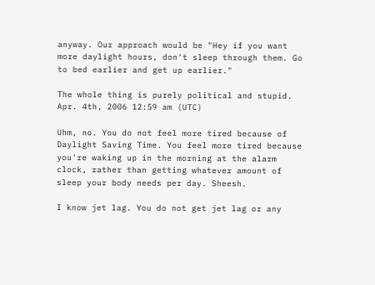anyway. Our approach would be "Hey if you want more daylight hours, don't sleep through them. Go to bed earlier and get up earlier."

The whole thing is purely political and stupid.
Apr. 4th, 2006 12:59 am (UTC)

Uhm, no. You do not feel more tired because of Daylight Saving Time. You feel more tired because you're waking up in the morning at the alarm clock, rather than getting whatever amount of sleep your body needs per day. Sheesh.

I know jet lag. You do not get jet lag or any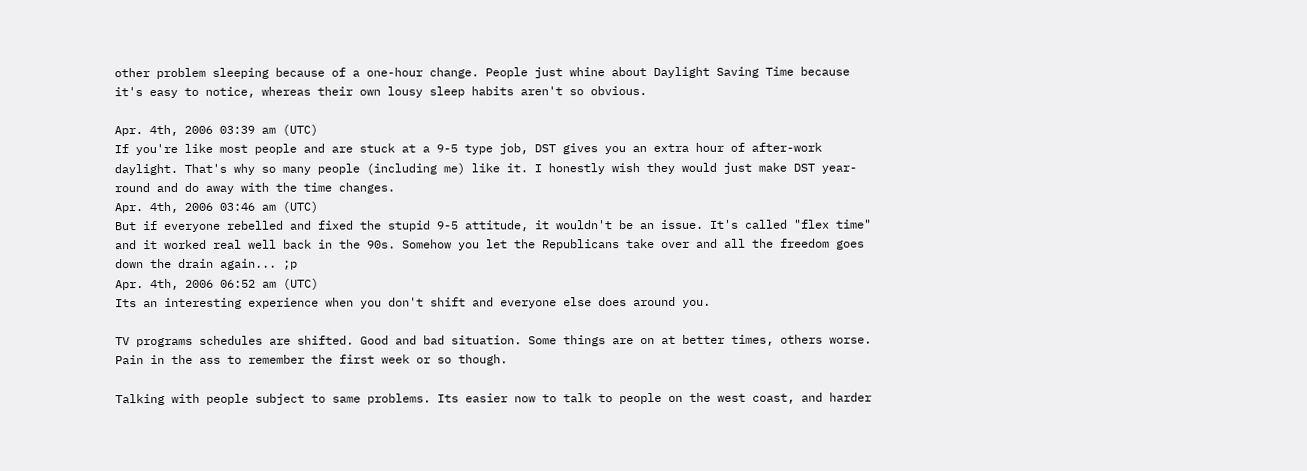other problem sleeping because of a one-hour change. People just whine about Daylight Saving Time because it's easy to notice, whereas their own lousy sleep habits aren't so obvious.

Apr. 4th, 2006 03:39 am (UTC)
If you're like most people and are stuck at a 9-5 type job, DST gives you an extra hour of after-work daylight. That's why so many people (including me) like it. I honestly wish they would just make DST year-round and do away with the time changes.
Apr. 4th, 2006 03:46 am (UTC)
But if everyone rebelled and fixed the stupid 9-5 attitude, it wouldn't be an issue. It's called "flex time" and it worked real well back in the 90s. Somehow you let the Republicans take over and all the freedom goes down the drain again... ;p
Apr. 4th, 2006 06:52 am (UTC)
Its an interesting experience when you don't shift and everyone else does around you.

TV programs schedules are shifted. Good and bad situation. Some things are on at better times, others worse. Pain in the ass to remember the first week or so though.

Talking with people subject to same problems. Its easier now to talk to people on the west coast, and harder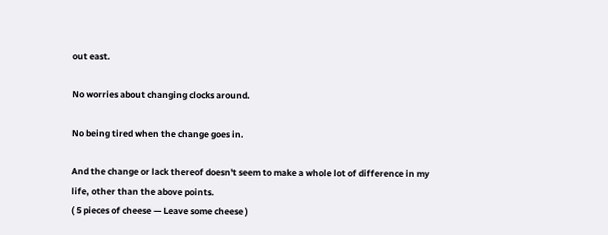out east.

No worries about changing clocks around.

No being tired when the change goes in.

And the change or lack thereof doesn't seem to make a whole lot of difference in my life, other than the above points.
( 5 pieces of cheese — Leave some cheese )